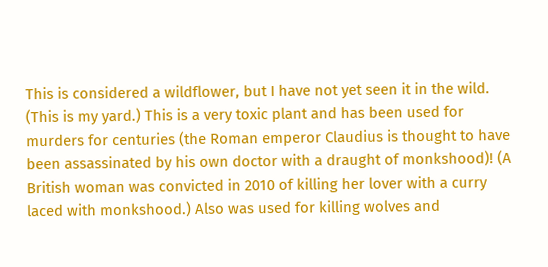This is considered a wildflower, but I have not yet seen it in the wild. (This is my yard.) This is a very toxic plant and has been used for murders for centuries (the Roman emperor Claudius is thought to have been assassinated by his own doctor with a draught of monkshood)! (A British woman was convicted in 2010 of killing her lover with a curry laced with monkshood.) Also was used for killing wolves and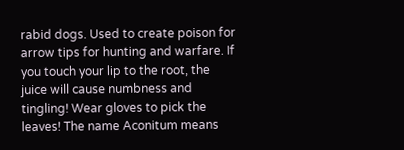rabid dogs. Used to create poison for arrow tips for hunting and warfare. If you touch your lip to the root, the juice will cause numbness and tingling! Wear gloves to pick the leaves! The name Aconitum means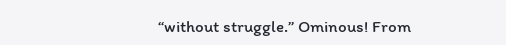“without struggle.” Ominous! From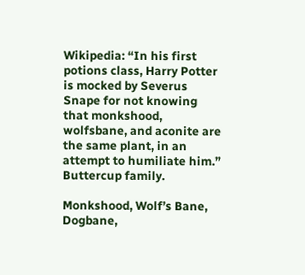Wikipedia: “In his first potions class, Harry Potter is mocked by Severus Snape for not knowing that monkshood, wolfsbane, and aconite are the same plant, in an attempt to humiliate him.” Buttercup family.

Monkshood, Wolf’s Bane, Dogbane,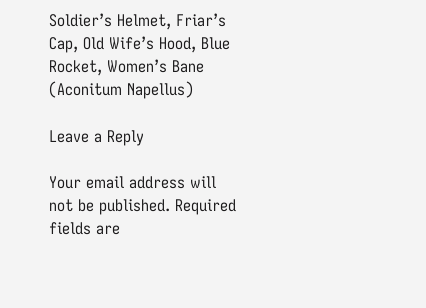Soldier’s Helmet, Friar’s Cap, Old Wife’s Hood, Blue Rocket, Women’s Bane  (Aconitum Napellus)

Leave a Reply

Your email address will not be published. Required fields are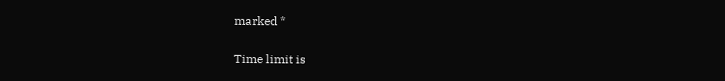marked *

Time limit is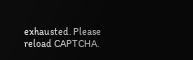exhausted. Please reload CAPTCHA.